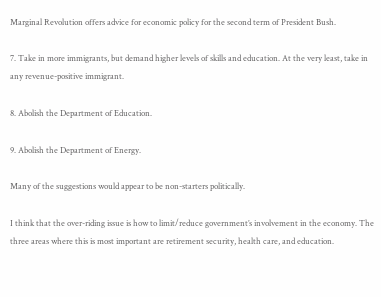Marginal Revolution offers advice for economic policy for the second term of President Bush.

7. Take in more immigrants, but demand higher levels of skills and education. At the very least, take in any revenue-positive immigrant.

8. Abolish the Department of Education.

9. Abolish the Department of Energy.

Many of the suggestions would appear to be non-starters politically.

I think that the over-riding issue is how to limit/reduce government’s involvement in the economy. The three areas where this is most important are retirement security, health care, and education.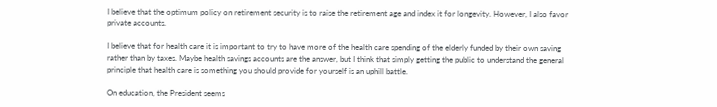I believe that the optimum policy on retirement security is to raise the retirement age and index it for longevity. However, I also favor private accounts.

I believe that for health care it is important to try to have more of the health care spending of the elderly funded by their own saving rather than by taxes. Maybe health savings accounts are the answer, but I think that simply getting the public to understand the general principle that health care is something you should provide for yourself is an uphill battle.

On education, the President seems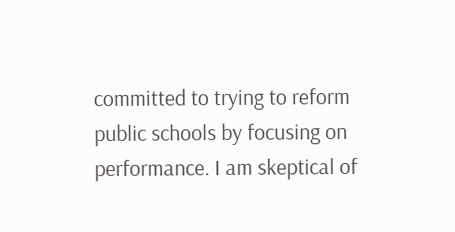committed to trying to reform public schools by focusing on performance. I am skeptical of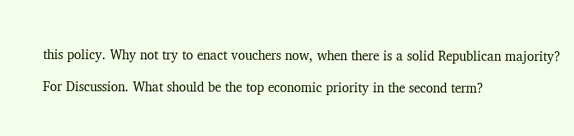this policy. Why not try to enact vouchers now, when there is a solid Republican majority?

For Discussion. What should be the top economic priority in the second term?